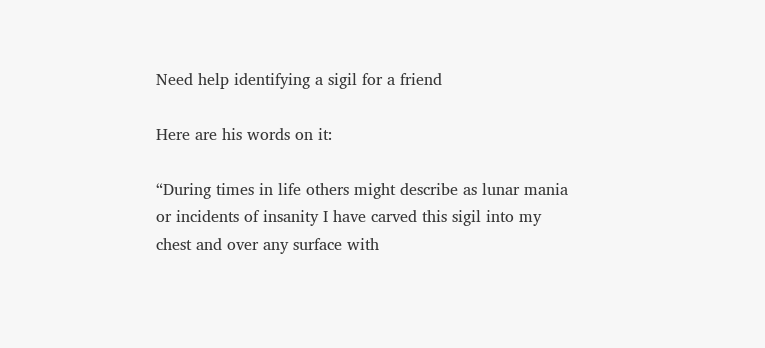Need help identifying a sigil for a friend

Here are his words on it:

“During times in life others might describe as lunar mania or incidents of insanity I have carved this sigil into my chest and over any surface with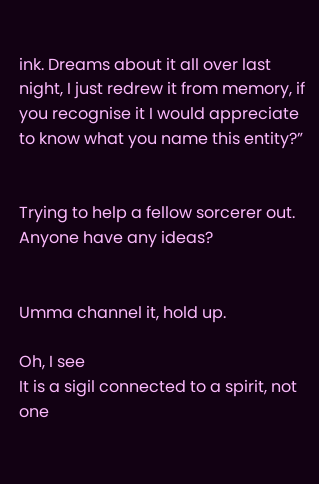ink. Dreams about it all over last night, I just redrew it from memory, if you recognise it I would appreciate to know what you name this entity?”


Trying to help a fellow sorcerer out. Anyone have any ideas?


Umma channel it, hold up.

Oh, I see
It is a sigil connected to a spirit, not one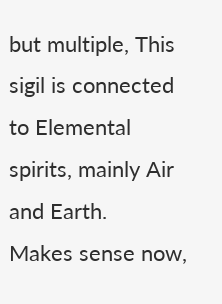but multiple, This sigil is connected to Elemental spirits, mainly Air and Earth.
Makes sense now,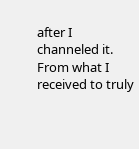after I channeled it.
From what I received to truly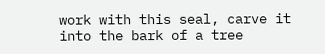work with this seal, carve it into the bark of a tree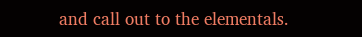and call out to the elementals.